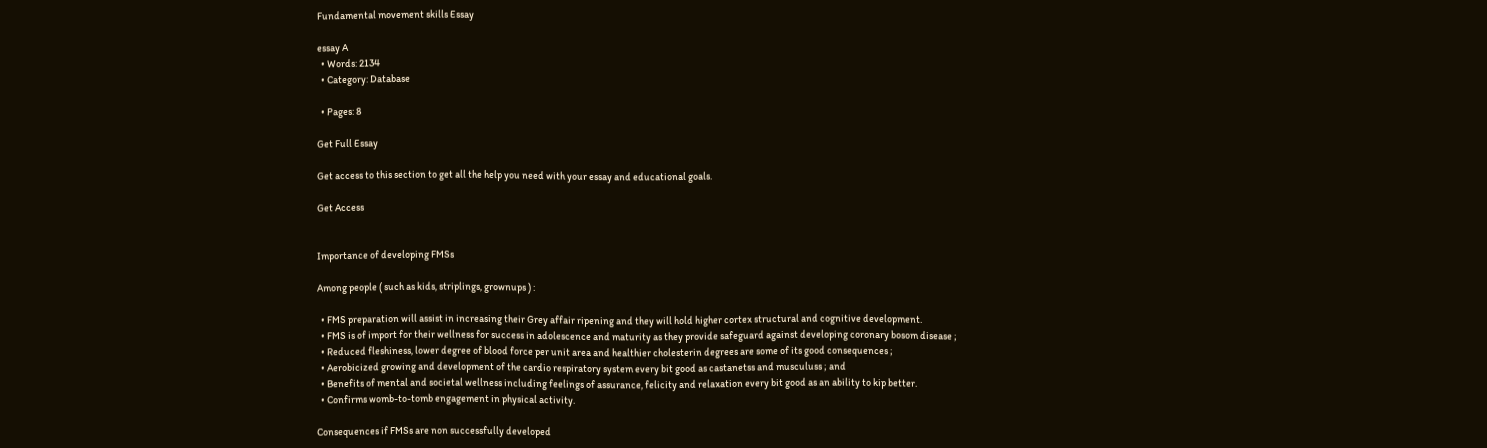Fundamental movement skills Essay

essay A
  • Words: 2134
  • Category: Database

  • Pages: 8

Get Full Essay

Get access to this section to get all the help you need with your essay and educational goals.

Get Access


Importance of developing FMSs

Among people ( such as kids, striplings, grownups ) :

  • FMS preparation will assist in increasing their Grey affair ripening and they will hold higher cortex structural and cognitive development.
  • FMS is of import for their wellness for success in adolescence and maturity as they provide safeguard against developing coronary bosom disease ;
  • Reduced fleshiness, lower degree of blood force per unit area and healthier cholesterin degrees are some of its good consequences ;
  • Aerobicized growing and development of the cardio respiratory system every bit good as castanetss and musculuss ; and
  • Benefits of mental and societal wellness including feelings of assurance, felicity and relaxation every bit good as an ability to kip better.
  • Confirms womb-to-tomb engagement in physical activity.

Consequences if FMSs are non successfully developed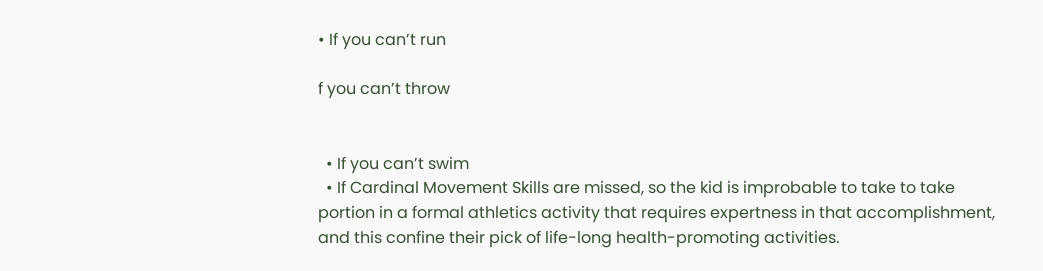• If you can’t run

f you can’t throw


  • If you can’t swim
  • If Cardinal Movement Skills are missed, so the kid is improbable to take to take portion in a formal athletics activity that requires expertness in that accomplishment, and this confine their pick of life-long health-promoting activities.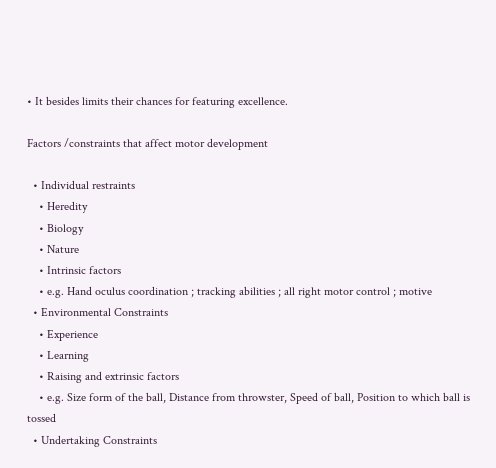• It besides limits their chances for featuring excellence.

Factors /constraints that affect motor development

  • Individual restraints
    • Heredity
    • Biology
    • Nature
    • Intrinsic factors
    • e.g. Hand oculus coordination ; tracking abilities ; all right motor control ; motive
  • Environmental Constraints
    • Experience
    • Learning
    • Raising and extrinsic factors
    • e.g. Size form of the ball, Distance from throwster, Speed of ball, Position to which ball is tossed
  • Undertaking Constraints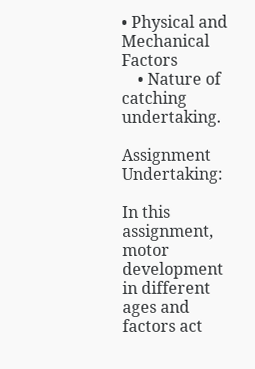• Physical and Mechanical Factors
    • Nature of catching undertaking.

Assignment Undertaking:

In this assignment, motor development in different ages and factors act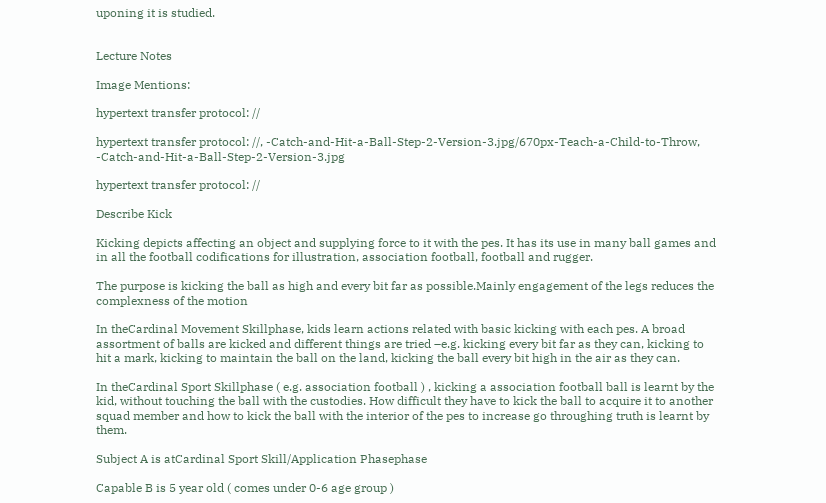uponing it is studied.


Lecture Notes

Image Mentions:

hypertext transfer protocol: //

hypertext transfer protocol: //, -Catch-and-Hit-a-Ball-Step-2-Version-3.jpg/670px-Teach-a-Child-to-Throw, -Catch-and-Hit-a-Ball-Step-2-Version-3.jpg

hypertext transfer protocol: //

Describe Kick

Kicking depicts affecting an object and supplying force to it with the pes. It has its use in many ball games and in all the football codifications for illustration, association football, football and rugger.

The purpose is kicking the ball as high and every bit far as possible.Mainly engagement of the legs reduces the complexness of the motion

In theCardinal Movement Skillphase, kids learn actions related with basic kicking with each pes. A broad assortment of balls are kicked and different things are tried –e.g. kicking every bit far as they can, kicking to hit a mark, kicking to maintain the ball on the land, kicking the ball every bit high in the air as they can.

In theCardinal Sport Skillphase ( e.g. association football ) , kicking a association football ball is learnt by the kid, without touching the ball with the custodies. How difficult they have to kick the ball to acquire it to another squad member and how to kick the ball with the interior of the pes to increase go throughing truth is learnt by them.

Subject A is atCardinal Sport Skill/Application Phasephase

Capable B is 5 year old ( comes under 0-6 age group )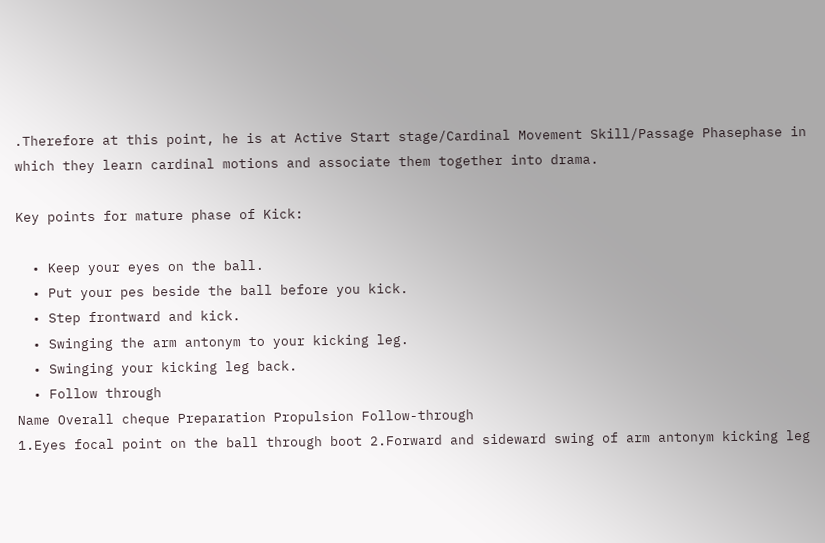.Therefore at this point, he is at Active Start stage/Cardinal Movement Skill/Passage Phasephase in which they learn cardinal motions and associate them together into drama.

Key points for mature phase of Kick:

  • Keep your eyes on the ball.
  • Put your pes beside the ball before you kick.
  • Step frontward and kick.
  • Swinging the arm antonym to your kicking leg.
  • Swinging your kicking leg back.
  • Follow through
Name Overall cheque Preparation Propulsion Follow-through
1.Eyes focal point on the ball through boot 2.Forward and sideward swing of arm antonym kicking leg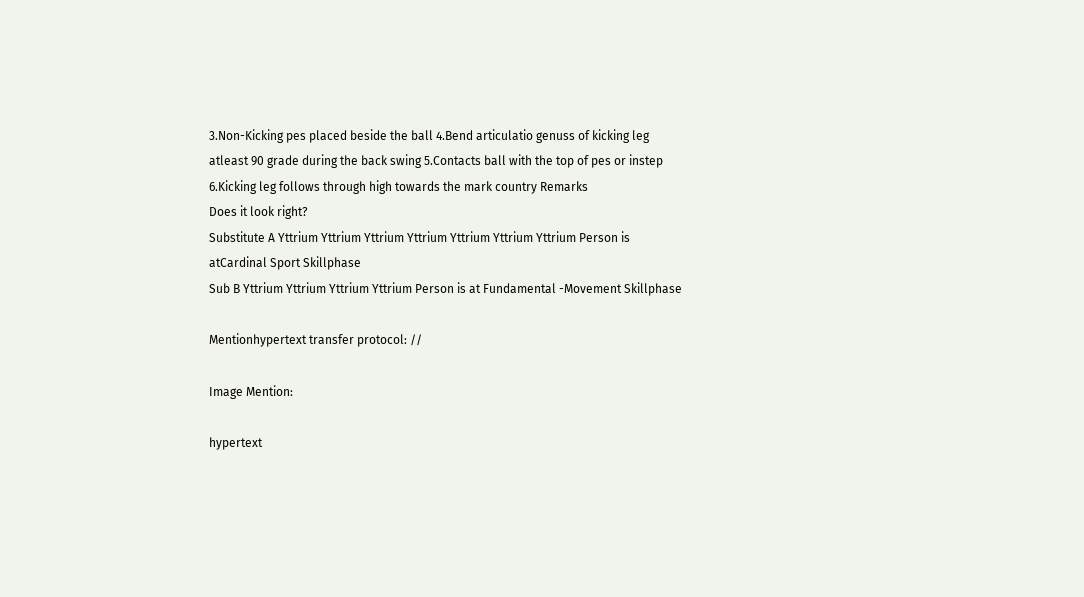3.Non-Kicking pes placed beside the ball 4.Bend articulatio genuss of kicking leg atleast 90 grade during the back swing 5.Contacts ball with the top of pes or instep 6.Kicking leg follows through high towards the mark country Remarks
Does it look right?
Substitute A Yttrium Yttrium Yttrium Yttrium Yttrium Yttrium Yttrium Person is atCardinal Sport Skillphase
Sub B Yttrium Yttrium Yttrium Yttrium Person is at Fundamental -Movement Skillphase

Mentionhypertext transfer protocol: //

Image Mention:

hypertext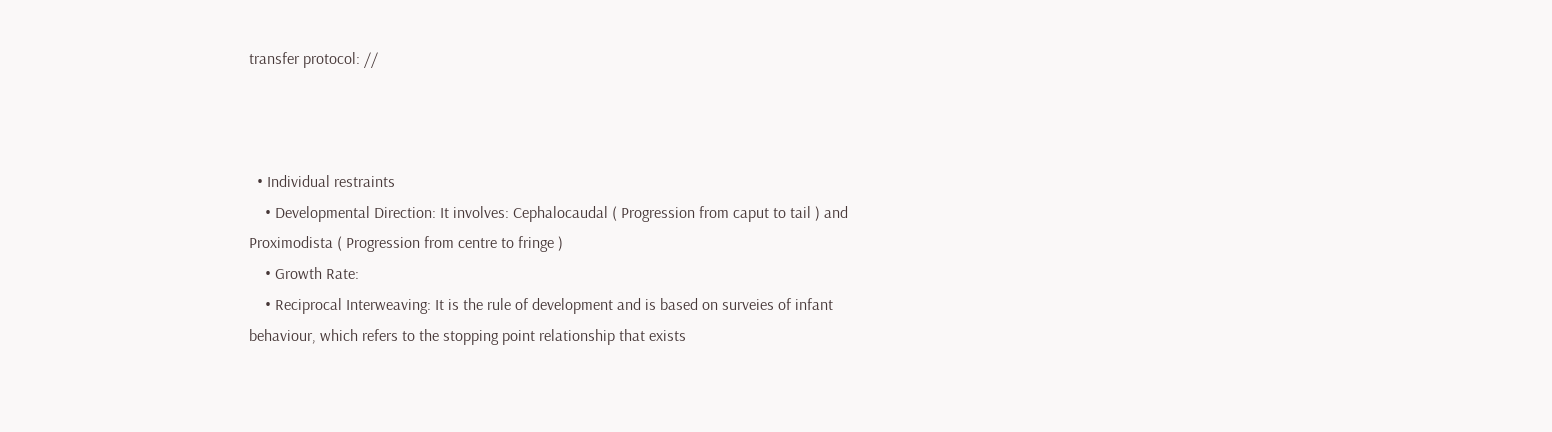transfer protocol: //



  • Individual restraints
    • Developmental Direction: It involves: Cephalocaudal ( Progression from caput to tail ) and Proximodista ( Progression from centre to fringe )
    • Growth Rate:
    • Reciprocal Interweaving: It is the rule of development and is based on surveies of infant behaviour, which refers to the stopping point relationship that exists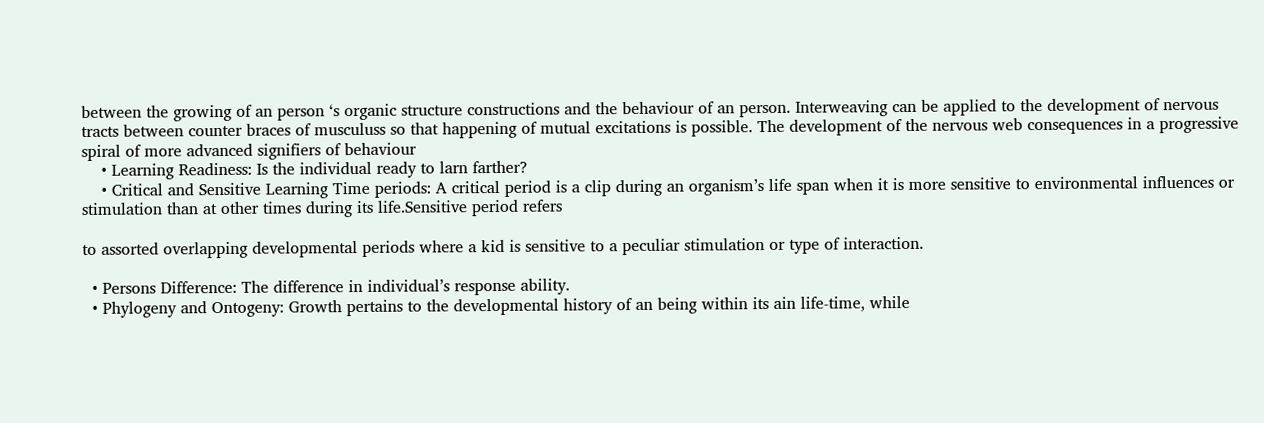between the growing of an person ‘s organic structure constructions and the behaviour of an person. Interweaving can be applied to the development of nervous tracts between counter braces of musculuss so that happening of mutual excitations is possible. The development of the nervous web consequences in a progressive spiral of more advanced signifiers of behaviour
    • Learning Readiness: Is the individual ready to larn farther?
    • Critical and Sensitive Learning Time periods: A critical period is a clip during an organism’s life span when it is more sensitive to environmental influences or stimulation than at other times during its life.Sensitive period refers

to assorted overlapping developmental periods where a kid is sensitive to a peculiar stimulation or type of interaction.

  • Persons Difference: The difference in individual’s response ability.
  • Phylogeny and Ontogeny: Growth pertains to the developmental history of an being within its ain life-time, while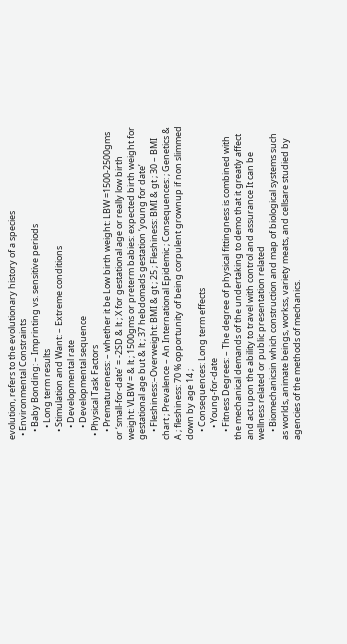evolution, refers to the evolutionary history of a species
  • Environmental Constraints
    • Baby Bonding: – Imprinting vs. sensitive periods
      • Long term results
    • Stimulation and Want: – Extreme conditions
      • Developmental rate
      • Developmental sequence
  • Physical Task Factors
    • Prematureness: – whether it be Low birth weight: LBW =1500-2500gms or ‘small-for-date’ = -2SD & lt ; X for gestational age or really low birth weight: VLBW = & lt ; 1500gms or preterm babies: expected birth weight for gestational age but & lt ; 37 hebdomads gestation ‘young for date’
    • Fleshiness:–Overweight: BMI & gt ; 25 ; Fleshiness: BMI & gt ; 30 – BMI chart ; Prevalence – An International Epidemic ; Consequences: ; Genetics & A ; fleshiness: 70 % opportunity of being corpulent grownup if non slimmed down by age 14 ;
    • Consequences: Long term effects
      • Young-for-date
    • Fitness Degrees: – The degree of physical fittingness is combined with the mechanical demands of the undertaking to demo that it greatly affect and act upon the ability to travel with control and assurance It can be wellness related or public presentation related
    • Biomechanicsin which construction and map of biological systems such as worlds, animate beings, workss, variety meats, and cellsare studied by agencies of the methods of mechanics.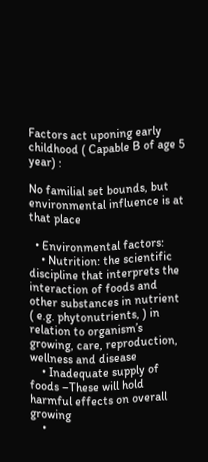Factors act uponing early childhood ( Capable B of age 5 year) :

No familial set bounds, but environmental influence is at that place

  • Environmental factors:
    • Nutrition: the scientific discipline that interprets the interaction of foods and other substances in nutrient ( e.g. phytonutrients, ) in relation to organism’s growing, care, reproduction, wellness and disease
    • Inadequate supply of foods –These will hold harmful effects on overall growing
    •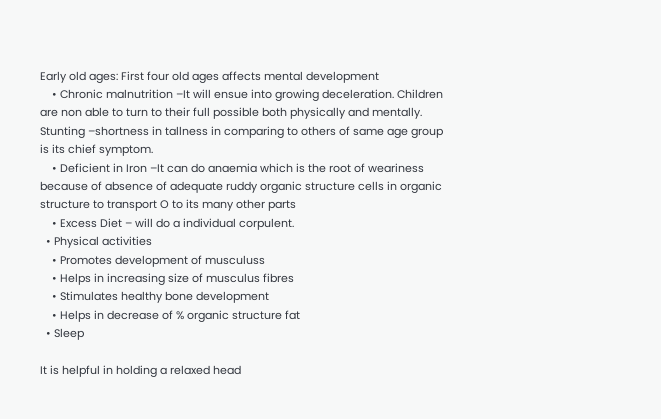Early old ages: First four old ages affects mental development
    • Chronic malnutrition –It will ensue into growing deceleration. Children are non able to turn to their full possible both physically and mentally. Stunting –shortness in tallness in comparing to others of same age group is its chief symptom.
    • Deficient in Iron –It can do anaemia which is the root of weariness because of absence of adequate ruddy organic structure cells in organic structure to transport O to its many other parts
    • Excess Diet – will do a individual corpulent.
  • Physical activities
    • Promotes development of musculuss
    • Helps in increasing size of musculus fibres
    • Stimulates healthy bone development
    • Helps in decrease of % organic structure fat
  • Sleep

It is helpful in holding a relaxed head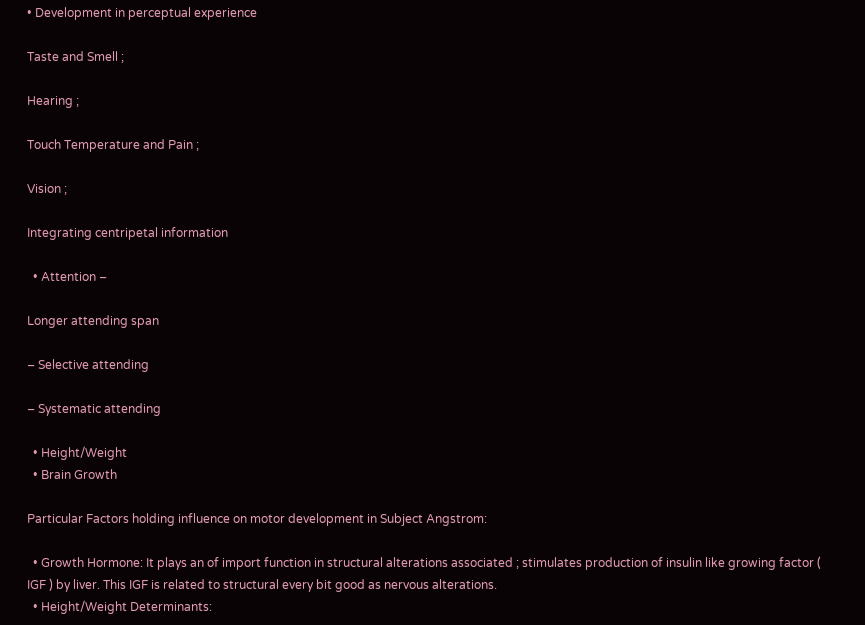• Development in perceptual experience

Taste and Smell ;

Hearing ;

Touch Temperature and Pain ;

Vision ;

Integrating centripetal information

  • Attention –

Longer attending span

– Selective attending

– Systematic attending

  • Height/Weight
  • Brain Growth

Particular Factors holding influence on motor development in Subject Angstrom:

  • Growth Hormone: It plays an of import function in structural alterations associated ; stimulates production of insulin like growing factor ( IGF ) by liver. This IGF is related to structural every bit good as nervous alterations.
  • Height/Weight Determinants: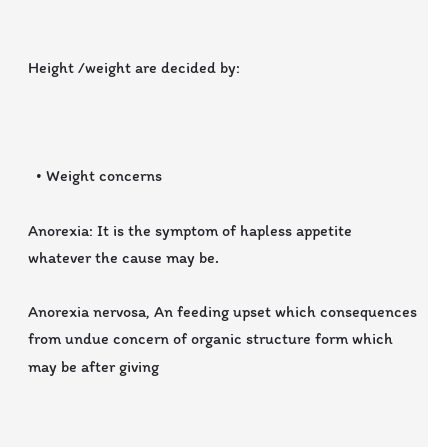Height /weight are decided by:



  • Weight concerns

Anorexia: It is the symptom of hapless appetite whatever the cause may be.

Anorexia nervosa, An feeding upset which consequences from undue concern of organic structure form which may be after giving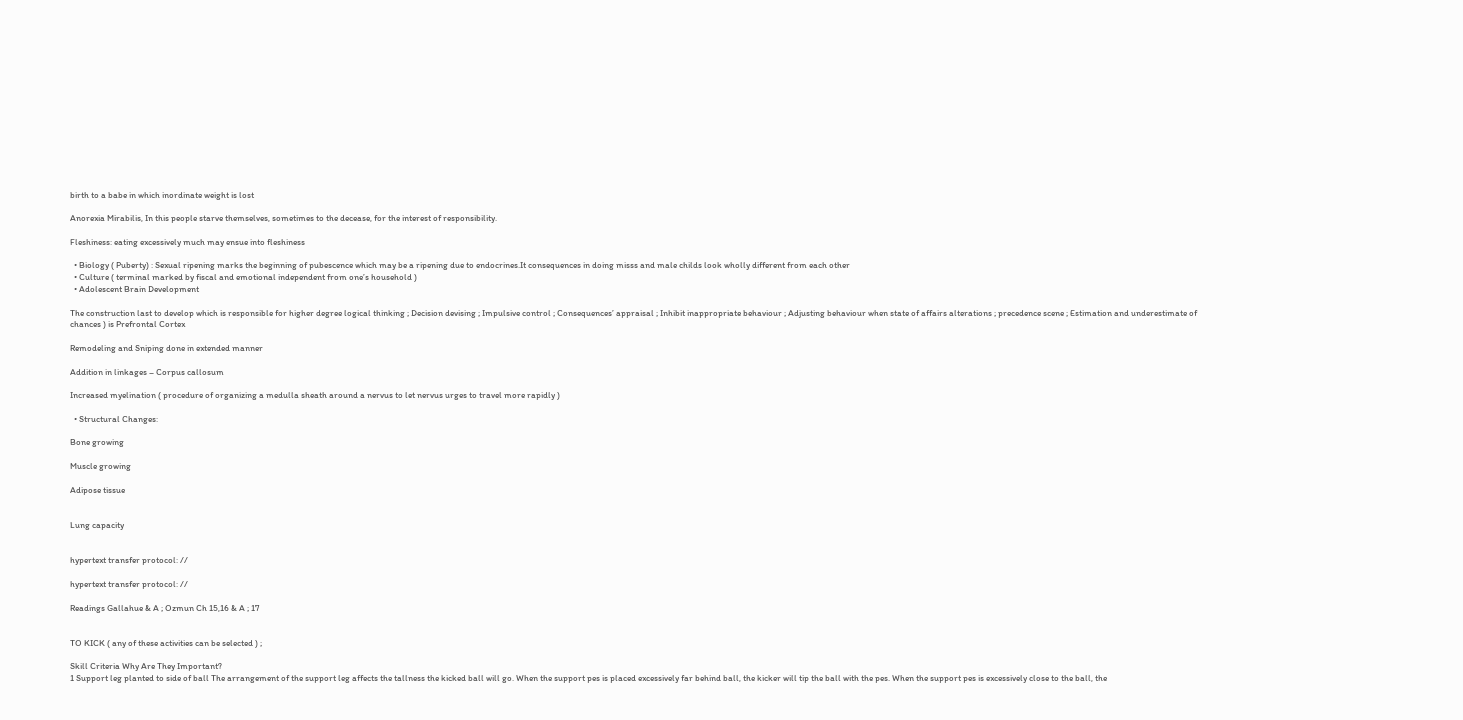birth to a babe in which inordinate weight is lost

Anorexia Mirabilis, In this people starve themselves, sometimes to the decease, for the interest of responsibility.

Fleshiness: eating excessively much may ensue into fleshiness

  • Biology ( Puberty) : Sexual ripening marks the beginning of pubescence which may be a ripening due to endocrines.It consequences in doing misss and male childs look wholly different from each other
  • Culture ( terminal marked by fiscal and emotional independent from one’s household )
  • Adolescent Brain Development

The construction last to develop which is responsible for higher degree logical thinking ; Decision devising ; Impulsive control ; Consequences’ appraisal ; Inhibit inappropriate behaviour ; Adjusting behaviour when state of affairs alterations ; precedence scene ; Estimation and underestimate of chances ) is Prefrontal Cortex

Remodeling and Sniping done in extended manner

Addition in linkages – Corpus callosum

Increased myelination ( procedure of organizing a medulla sheath around a nervus to let nervus urges to travel more rapidly )

  • Structural Changes:

Bone growing

Muscle growing

Adipose tissue


Lung capacity


hypertext transfer protocol: //

hypertext transfer protocol: //

Readings Gallahue & A ; Ozmun Ch 15,16 & A ; 17


TO KICK ( any of these activities can be selected ) ;

Skill Criteria Why Are They Important?
1 Support leg planted to side of ball The arrangement of the support leg affects the tallness the kicked ball will go. When the support pes is placed excessively far behind ball, the kicker will tip the ball with the pes. When the support pes is excessively close to the ball, the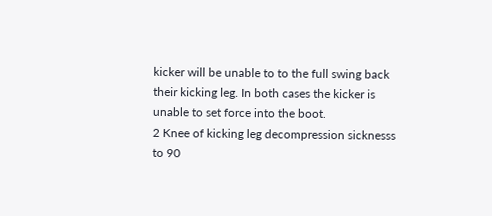kicker will be unable to to the full swing back their kicking leg. In both cases the kicker is unable to set force into the boot.
2 Knee of kicking leg decompression sicknesss to 90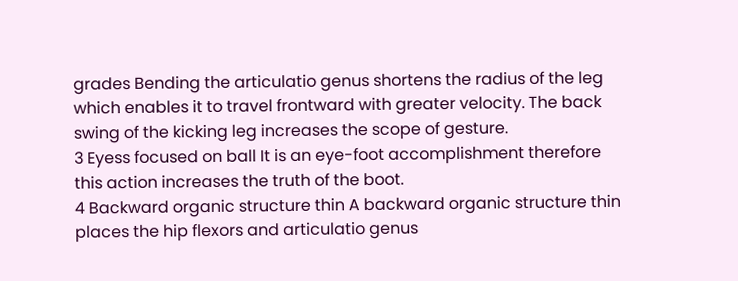grades Bending the articulatio genus shortens the radius of the leg which enables it to travel frontward with greater velocity. The back swing of the kicking leg increases the scope of gesture.
3 Eyess focused on ball It is an eye-foot accomplishment therefore this action increases the truth of the boot.
4 Backward organic structure thin A backward organic structure thin places the hip flexors and articulatio genus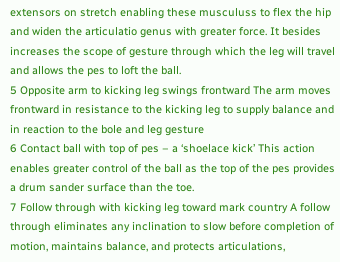extensors on stretch enabling these musculuss to flex the hip and widen the articulatio genus with greater force. It besides increases the scope of gesture through which the leg will travel and allows the pes to loft the ball.
5 Opposite arm to kicking leg swings frontward The arm moves frontward in resistance to the kicking leg to supply balance and in reaction to the bole and leg gesture
6 Contact ball with top of pes – a ‘shoelace kick’ This action enables greater control of the ball as the top of the pes provides a drum sander surface than the toe.
7 Follow through with kicking leg toward mark country A follow through eliminates any inclination to slow before completion of motion, maintains balance, and protects articulations,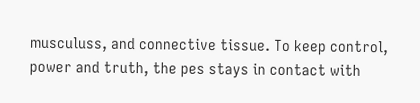musculuss, and connective tissue. To keep control, power and truth, the pes stays in contact with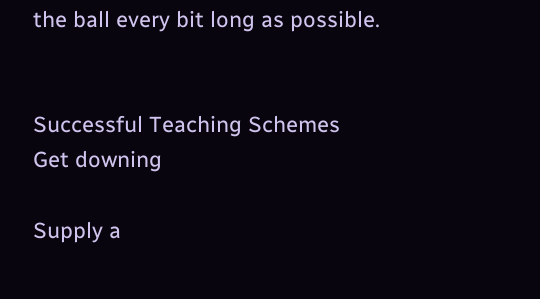the ball every bit long as possible.


Successful Teaching Schemes
Get downing

Supply a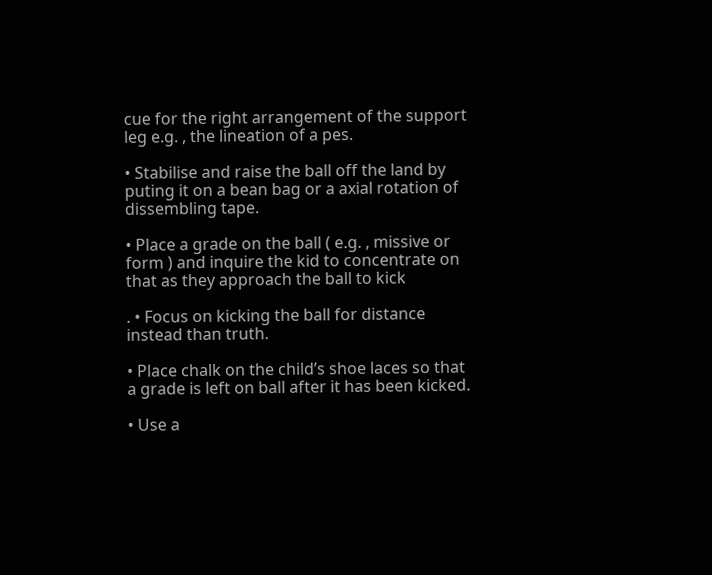cue for the right arrangement of the support leg e.g. , the lineation of a pes.

• Stabilise and raise the ball off the land by puting it on a bean bag or a axial rotation of dissembling tape.

• Place a grade on the ball ( e.g. , missive or form ) and inquire the kid to concentrate on that as they approach the ball to kick

. • Focus on kicking the ball for distance instead than truth.

• Place chalk on the child’s shoe laces so that a grade is left on ball after it has been kicked.

• Use a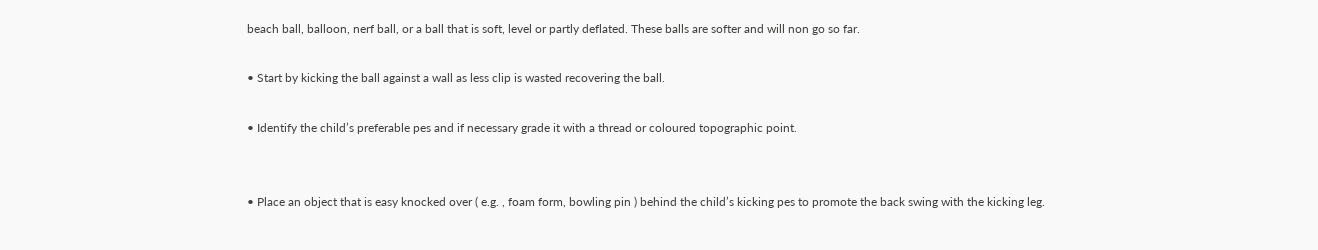beach ball, balloon, nerf ball, or a ball that is soft, level or partly deflated. These balls are softer and will non go so far.

• Start by kicking the ball against a wall as less clip is wasted recovering the ball.

• Identify the child’s preferable pes and if necessary grade it with a thread or coloured topographic point.


• Place an object that is easy knocked over ( e.g. , foam form, bowling pin ) behind the child’s kicking pes to promote the back swing with the kicking leg.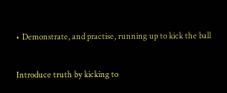• Demonstrate, and practise, running up to kick the ball


Introduce truth by kicking to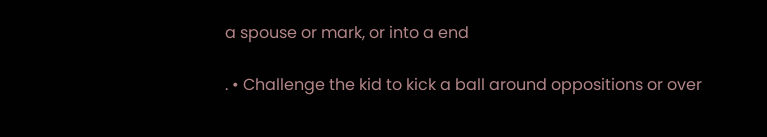a spouse or mark, or into a end

. • Challenge the kid to kick a ball around oppositions or over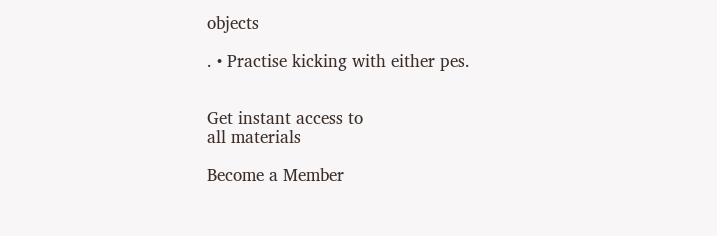objects

. • Practise kicking with either pes.


Get instant access to
all materials

Become a Member